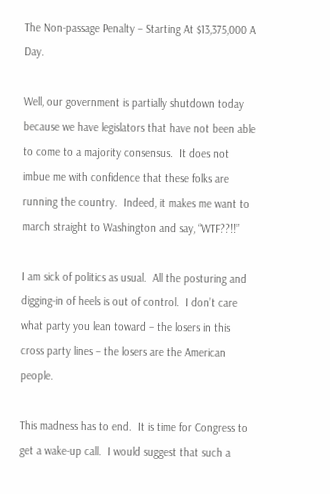The Non-passage Penalty – Starting At $13,375,000 A Day.

Well, our government is partially shutdown today because we have legislators that have not been able to come to a majority consensus.  It does not imbue me with confidence that these folks are running the country.  Indeed, it makes me want to march straight to Washington and say, “WTF??!!”

I am sick of politics as usual.  All the posturing and digging-in of heels is out of control.  I don’t care what party you lean toward – the losers in this cross party lines – the losers are the American people.

This madness has to end.  It is time for Congress to get a wake-up call.  I would suggest that such a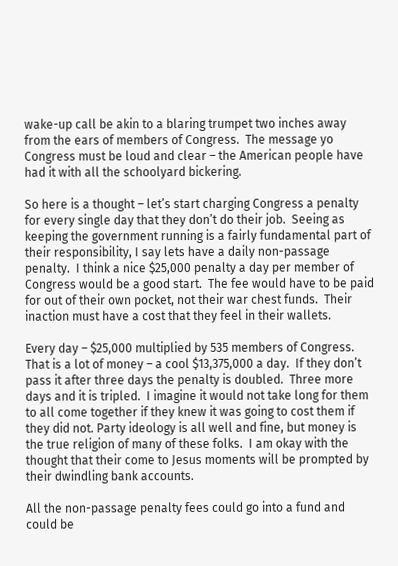wake-up call be akin to a blaring trumpet two inches away from the ears of members of Congress.  The message yo Congress must be loud and clear – the American people have had it with all the schoolyard bickering.

So here is a thought – let’s start charging Congress a penalty for every single day that they don’t do their job.  Seeing as keeping the government running is a fairly fundamental part of their responsibility, I say lets have a daily non-passage penalty.  I think a nice $25,000 penalty a day per member of Congress would be a good start.  The fee would have to be paid for out of their own pocket, not their war chest funds.  Their inaction must have a cost that they feel in their wallets.

Every day – $25,000 multiplied by 535 members of Congress.  That is a lot of money – a cool $13,375,000 a day.  If they don’t pass it after three days the penalty is doubled.  Three more days and it is tripled.  I imagine it would not take long for them to all come together if they knew it was going to cost them if they did not. Party ideology is all well and fine, but money is the true religion of many of these folks.  I am okay with the thought that their come to Jesus moments will be prompted by their dwindling bank accounts.

All the non-passage penalty fees could go into a fund and could be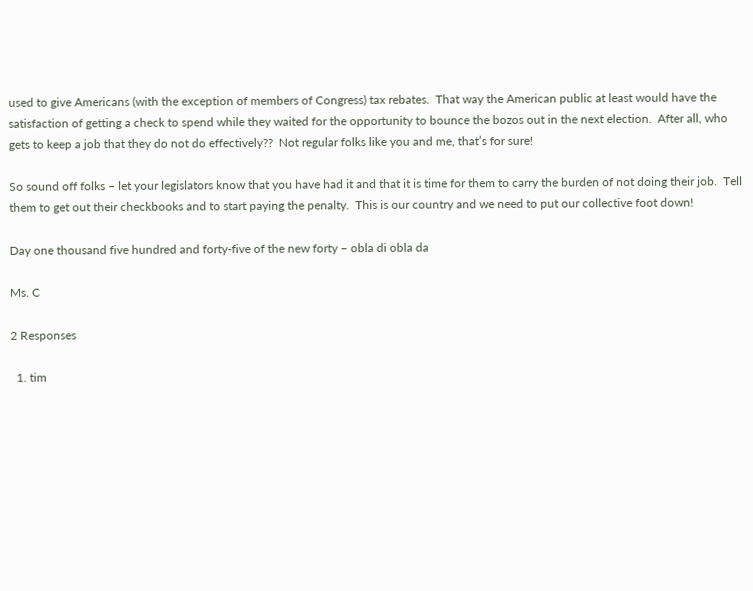used to give Americans (with the exception of members of Congress) tax rebates.  That way the American public at least would have the satisfaction of getting a check to spend while they waited for the opportunity to bounce the bozos out in the next election.  After all, who gets to keep a job that they do not do effectively??  Not regular folks like you and me, that’s for sure!

So sound off folks – let your legislators know that you have had it and that it is time for them to carry the burden of not doing their job.  Tell them to get out their checkbooks and to start paying the penalty.  This is our country and we need to put our collective foot down!

Day one thousand five hundred and forty-five of the new forty – obla di obla da

Ms. C

2 Responses

  1. tim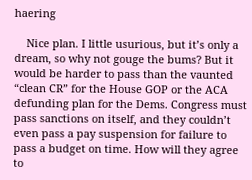haering

    Nice plan. I little usurious, but it’s only a dream, so why not gouge the bums? But it would be harder to pass than the vaunted “clean CR” for the House GOP or the ACA defunding plan for the Dems. Congress must pass sanctions on itself, and they couldn’t even pass a pay suspension for failure to pass a budget on time. How will they agree to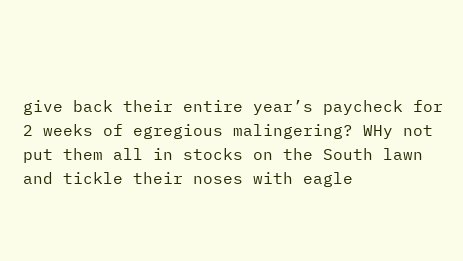give back their entire year’s paycheck for 2 weeks of egregious malingering? WHy not put them all in stocks on the South lawn and tickle their noses with eagle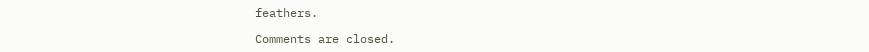feathers.

Comments are closed.